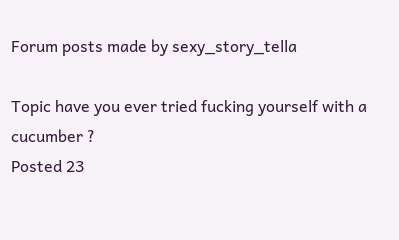Forum posts made by sexy_story_tella

Topic have you ever tried fucking yourself with a cucumber ?
Posted 23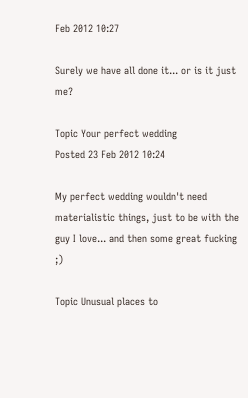Feb 2012 10:27

Surely we have all done it... or is it just me?

Topic Your perfect wedding
Posted 23 Feb 2012 10:24

My perfect wedding wouldn't need materialistic things, just to be with the guy I love... and then some great fucking ;)

Topic Unusual places to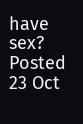have sex?
Posted 23 Oct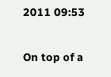2011 09:53

On top of a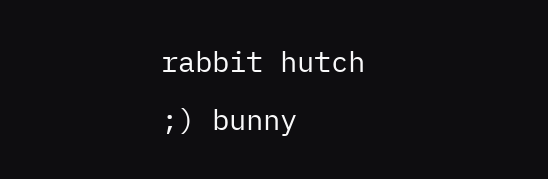rabbit hutch ;) bunny